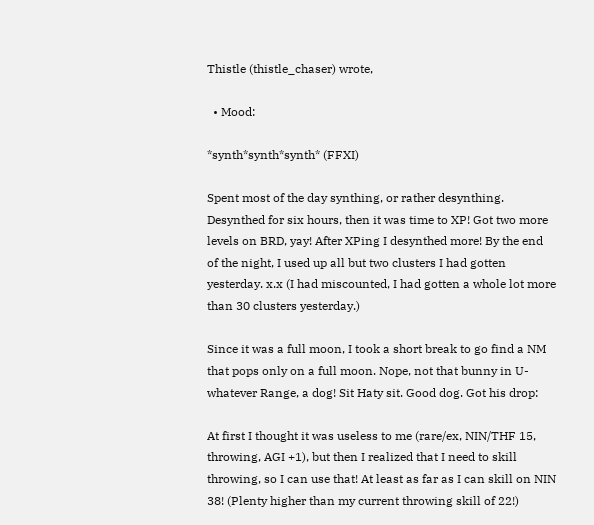Thistle (thistle_chaser) wrote,

  • Mood:

*synth*synth*synth* (FFXI)

Spent most of the day synthing, or rather desynthing. Desynthed for six hours, then it was time to XP! Got two more levels on BRD, yay! After XPing I desynthed more! By the end of the night, I used up all but two clusters I had gotten yesterday. x.x (I had miscounted, I had gotten a whole lot more than 30 clusters yesterday.)

Since it was a full moon, I took a short break to go find a NM that pops only on a full moon. Nope, not that bunny in U-whatever Range, a dog! Sit Haty sit. Good dog. Got his drop:

At first I thought it was useless to me (rare/ex, NIN/THF 15, throwing, AGI +1), but then I realized that I need to skill throwing, so I can use that! At least as far as I can skill on NIN 38! (Plenty higher than my current throwing skill of 22!)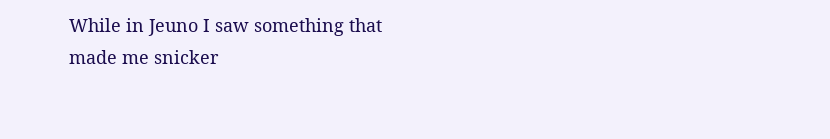While in Jeuno I saw something that made me snicker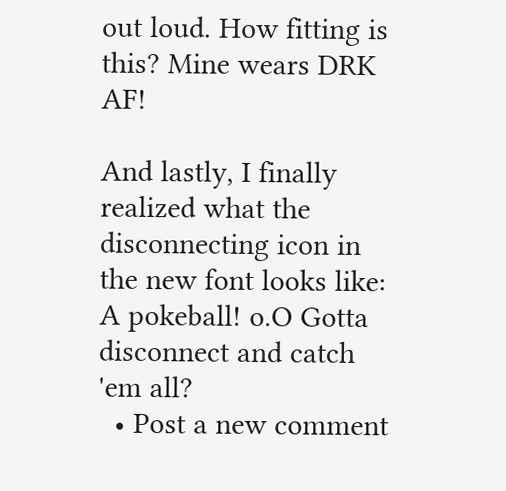out loud. How fitting is this? Mine wears DRK AF!

And lastly, I finally realized what the disconnecting icon in the new font looks like:
A pokeball! o.O Gotta disconnect and catch 'em all?
  • Post a new comment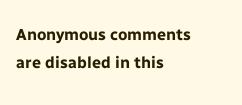Anonymous comments are disabled in this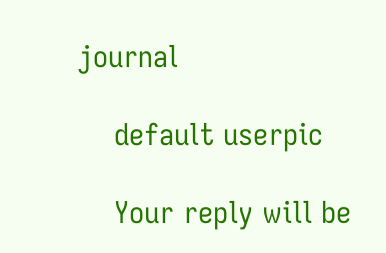journal

    default userpic

    Your reply will be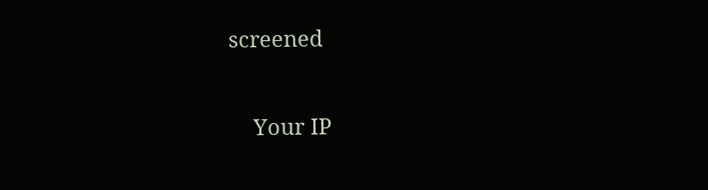screened

    Your IP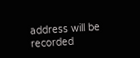address will be recorded